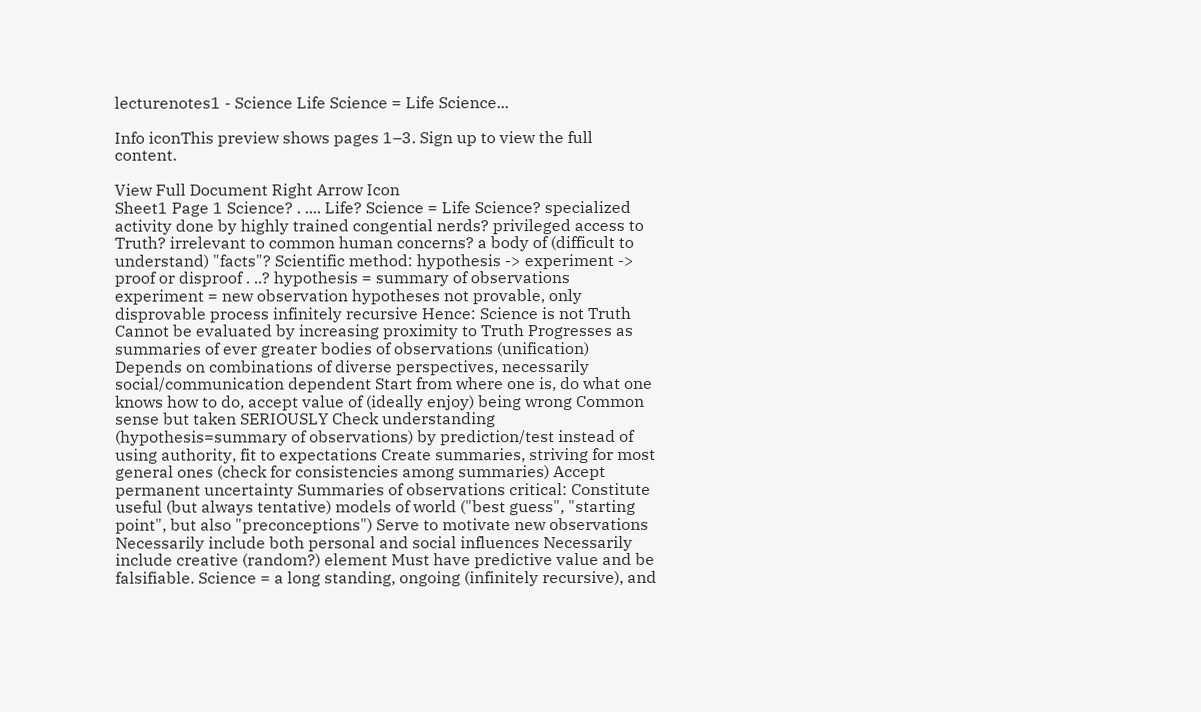lecturenotes1 - Science Life Science = Life Science...

Info iconThis preview shows pages 1–3. Sign up to view the full content.

View Full Document Right Arrow Icon
Sheet1 Page 1 Science? . .... Life? Science = Life Science? specialized activity done by highly trained congential nerds? privileged access to Truth? irrelevant to common human concerns? a body of (difficult to understand) "facts"? Scientific method: hypothesis -> experiment -> proof or disproof . ..? hypothesis = summary of observations experiment = new observation hypotheses not provable, only disprovable process infinitely recursive Hence: Science is not Truth Cannot be evaluated by increasing proximity to Truth Progresses as summaries of ever greater bodies of observations (unification) Depends on combinations of diverse perspectives, necessarily social/communication dependent Start from where one is, do what one knows how to do, accept value of (ideally enjoy) being wrong Common sense but taken SERIOUSLY Check understanding (hypothesis=summary of observations) by prediction/test instead of using authority, fit to expectations Create summaries, striving for most general ones (check for consistencies among summaries) Accept permanent uncertainty Summaries of observations critical: Constitute useful (but always tentative) models of world ("best guess", "starting point", but also "preconceptions") Serve to motivate new observations Necessarily include both personal and social influences Necessarily include creative (random?) element Must have predictive value and be falsifiable. Science = a long standing, ongoing (infinitely recursive), and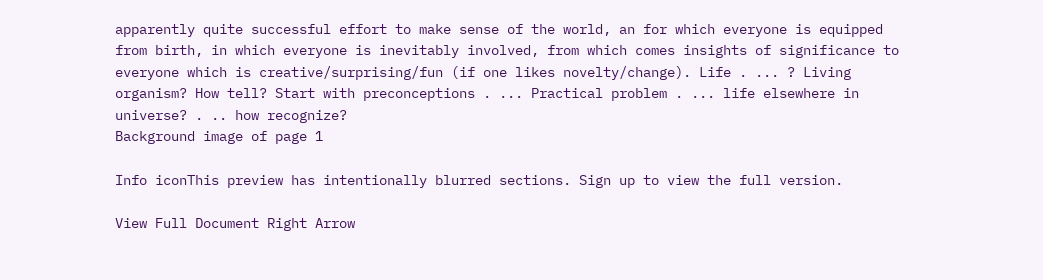apparently quite successful effort to make sense of the world, an for which everyone is equipped from birth, in which everyone is inevitably involved, from which comes insights of significance to everyone which is creative/surprising/fun (if one likes novelty/change). Life . ... ? Living organism? How tell? Start with preconceptions . ... Practical problem . ... life elsewhere in universe? . .. how recognize?
Background image of page 1

Info iconThis preview has intentionally blurred sections. Sign up to view the full version.

View Full Document Right Arrow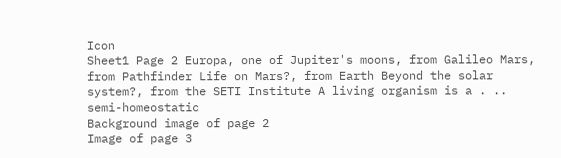Icon
Sheet1 Page 2 Europa, one of Jupiter's moons, from Galileo Mars, from Pathfinder Life on Mars?, from Earth Beyond the solar system?, from the SETI Institute A living organism is a . .. semi-homeostatic
Background image of page 2
Image of page 3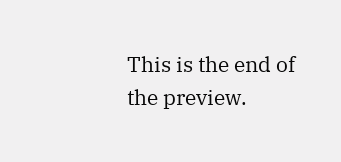This is the end of the preview.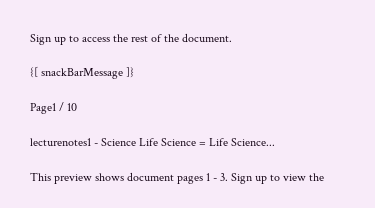Sign up to access the rest of the document.

{[ snackBarMessage ]}

Page1 / 10

lecturenotes1 - Science Life Science = Life Science...

This preview shows document pages 1 - 3. Sign up to view the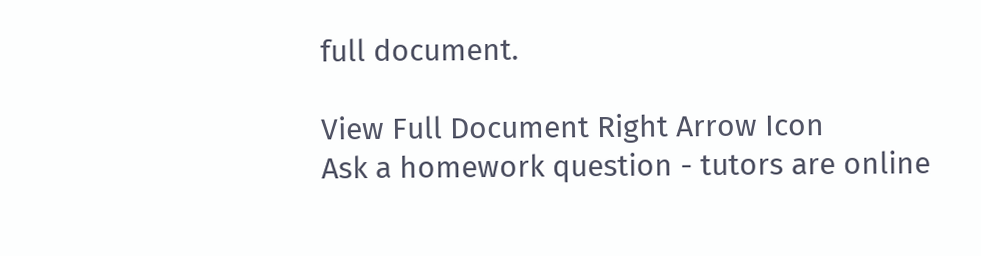full document.

View Full Document Right Arrow Icon
Ask a homework question - tutors are online